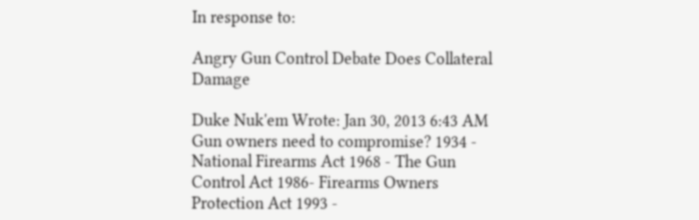In response to:

Angry Gun Control Debate Does Collateral Damage

Duke Nuk'em Wrote: Jan 30, 2013 6:43 AM
Gun owners need to compromise? 1934 - National Firearms Act 1968 - The Gun Control Act 1986- Firearms Owners Protection Act 1993 -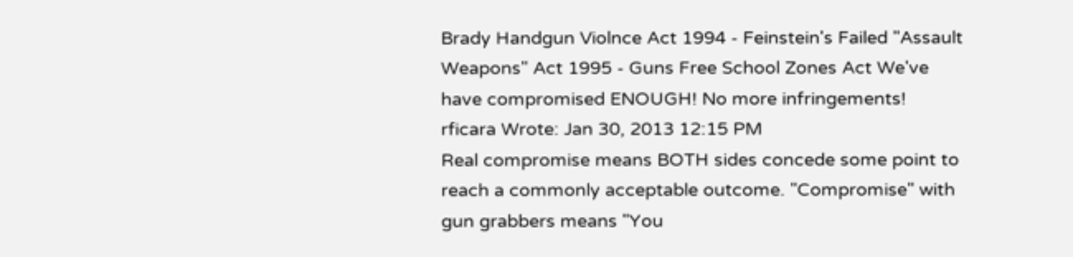Brady Handgun Violnce Act 1994 - Feinstein's Failed "Assault Weapons" Act 1995 - Guns Free School Zones Act We've have compromised ENOUGH! No more infringements!
rficara Wrote: Jan 30, 2013 12:15 PM
Real compromise means BOTH sides concede some point to reach a commonly acceptable outcome. "Compromise" with gun grabbers means "You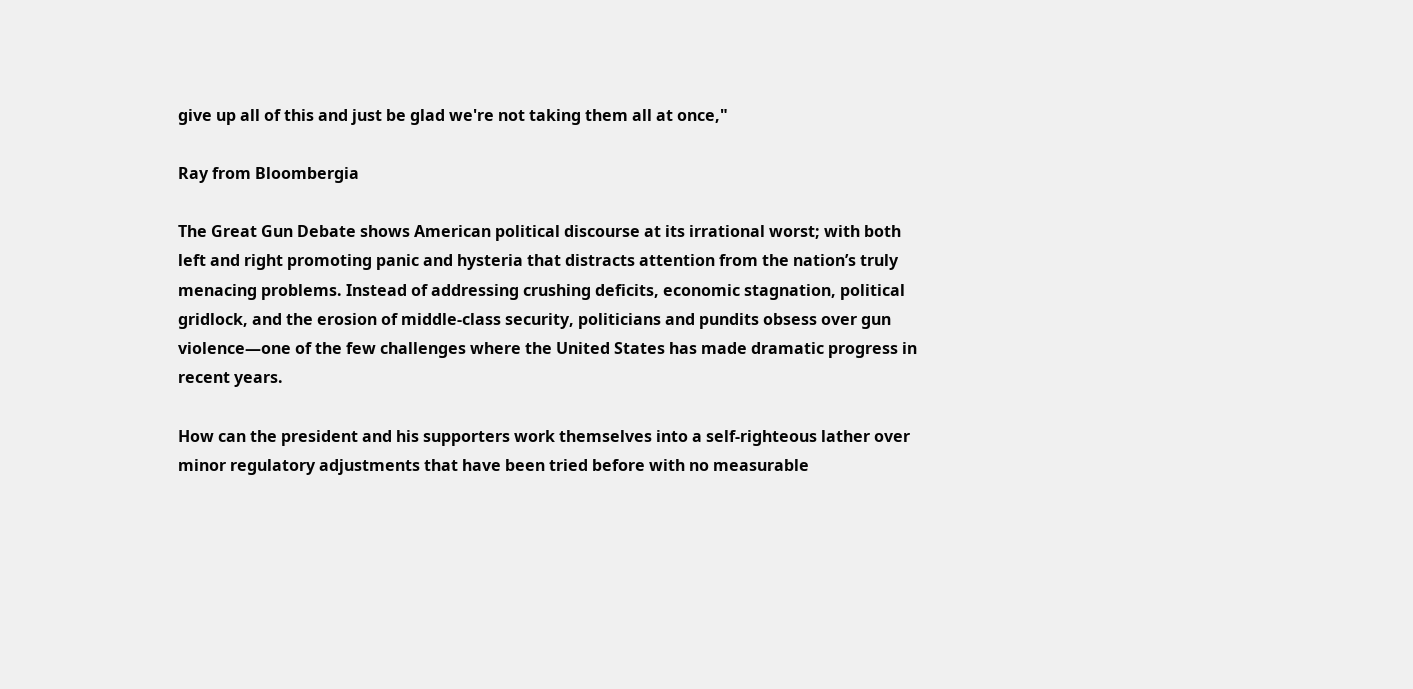give up all of this and just be glad we're not taking them all at once,"

Ray from Bloombergia

The Great Gun Debate shows American political discourse at its irrational worst; with both left and right promoting panic and hysteria that distracts attention from the nation’s truly menacing problems. Instead of addressing crushing deficits, economic stagnation, political gridlock, and the erosion of middle-class security, politicians and pundits obsess over gun violence—one of the few challenges where the United States has made dramatic progress in recent years.

How can the president and his supporters work themselves into a self-righteous lather over minor regulatory adjustments that have been tried before with no measurable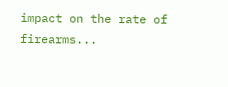impact on the rate of firearms...